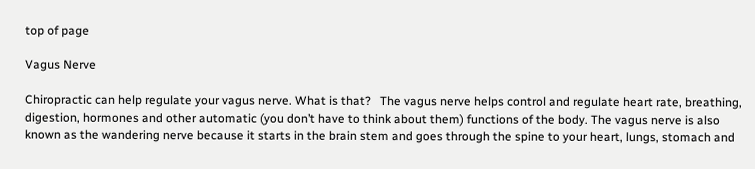top of page

Vagus Nerve

Chiropractic can help regulate your vagus nerve. What is that?   The vagus nerve helps control and regulate heart rate, breathing, digestion, hormones and other automatic (you don’t have to think about them) functions of the body. The vagus nerve is also known as the wandering nerve because it starts in the brain stem and goes through the spine to your heart, lungs, stomach and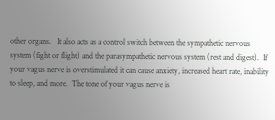other organs.   It also acts as a control switch between the sympathetic nervous system (fight or flight) and the parasympathetic nervous system (rest and digest).  If your vagus nerve is overstimulated it can cause anxiety, increased heart rate, inability to sleep, and more.  The tone of your vagus nerve is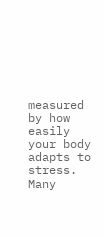measured by how easily your body adapts to stress. Many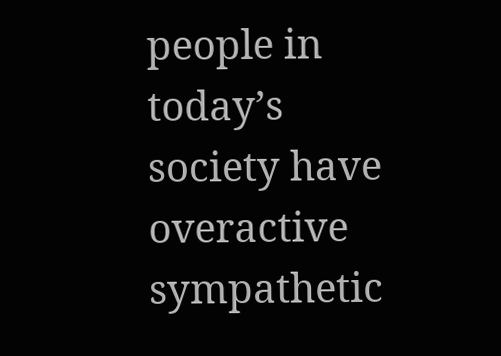people in today’s society have overactive sympathetic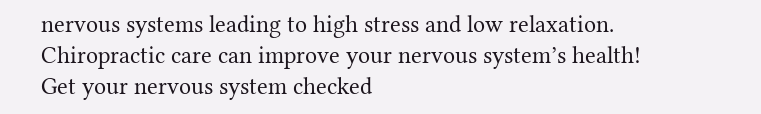nervous systems leading to high stress and low relaxation. Chiropractic care can improve your nervous system’s health! Get your nervous system checked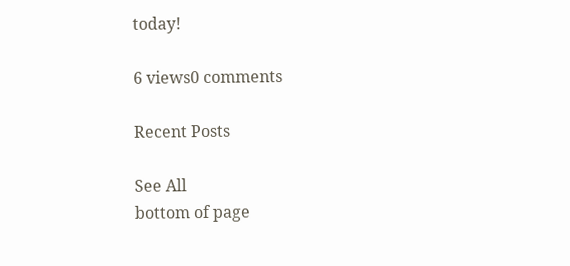today!

6 views0 comments

Recent Posts

See All
bottom of page